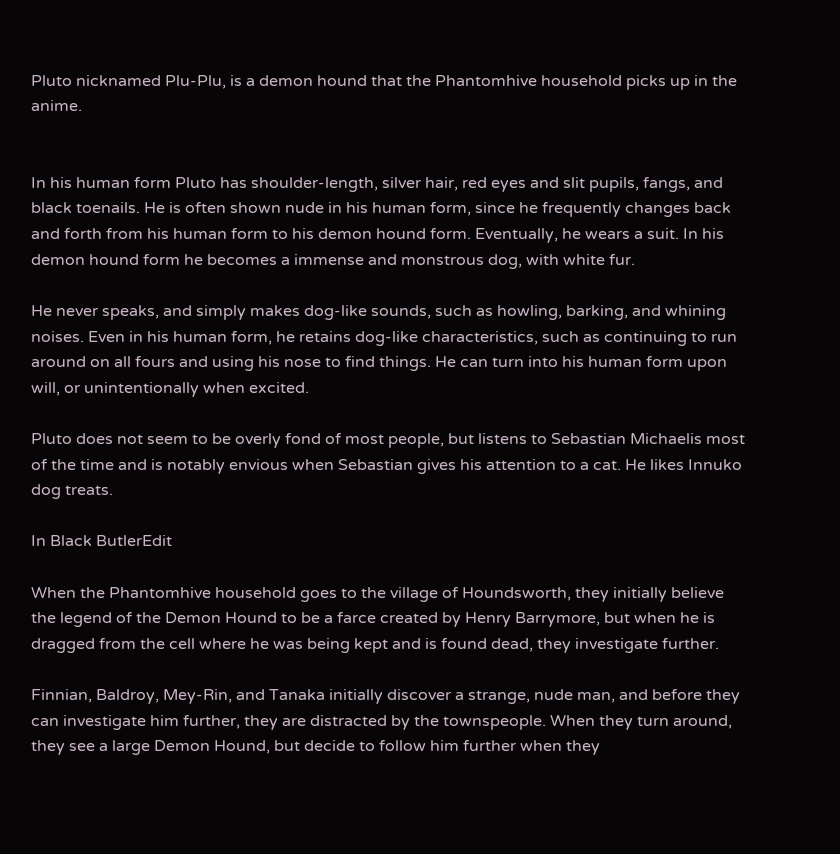Pluto nicknamed Plu-Plu, is a demon hound that the Phantomhive household picks up in the anime.


In his human form Pluto has shoulder-length, silver hair, red eyes and slit pupils, fangs, and black toenails. He is often shown nude in his human form, since he frequently changes back and forth from his human form to his demon hound form. Eventually, he wears a suit. In his demon hound form he becomes a immense and monstrous dog, with white fur.

He never speaks, and simply makes dog-like sounds, such as howling, barking, and whining noises. Even in his human form, he retains dog-like characteristics, such as continuing to run around on all fours and using his nose to find things. He can turn into his human form upon will, or unintentionally when excited.

Pluto does not seem to be overly fond of most people, but listens to Sebastian Michaelis most of the time and is notably envious when Sebastian gives his attention to a cat. He likes Innuko dog treats.

In Black ButlerEdit

When the Phantomhive household goes to the village of Houndsworth, they initially believe the legend of the Demon Hound to be a farce created by Henry Barrymore, but when he is dragged from the cell where he was being kept and is found dead, they investigate further.

Finnian, Baldroy, Mey-Rin, and Tanaka initially discover a strange, nude man, and before they can investigate him further, they are distracted by the townspeople. When they turn around, they see a large Demon Hound, but decide to follow him further when they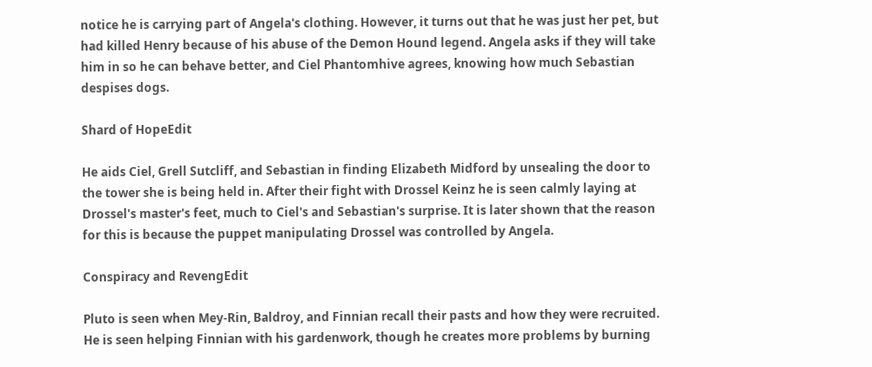notice he is carrying part of Angela's clothing. However, it turns out that he was just her pet, but had killed Henry because of his abuse of the Demon Hound legend. Angela asks if they will take him in so he can behave better, and Ciel Phantomhive agrees, knowing how much Sebastian despises dogs.

Shard of HopeEdit

He aids Ciel, Grell Sutcliff, and Sebastian in finding Elizabeth Midford by unsealing the door to the tower she is being held in. After their fight with Drossel Keinz he is seen calmly laying at Drossel's master's feet, much to Ciel's and Sebastian's surprise. It is later shown that the reason for this is because the puppet manipulating Drossel was controlled by Angela.

Conspiracy and RevengEdit

Pluto is seen when Mey-Rin, Baldroy, and Finnian recall their pasts and how they were recruited. He is seen helping Finnian with his gardenwork, though he creates more problems by burning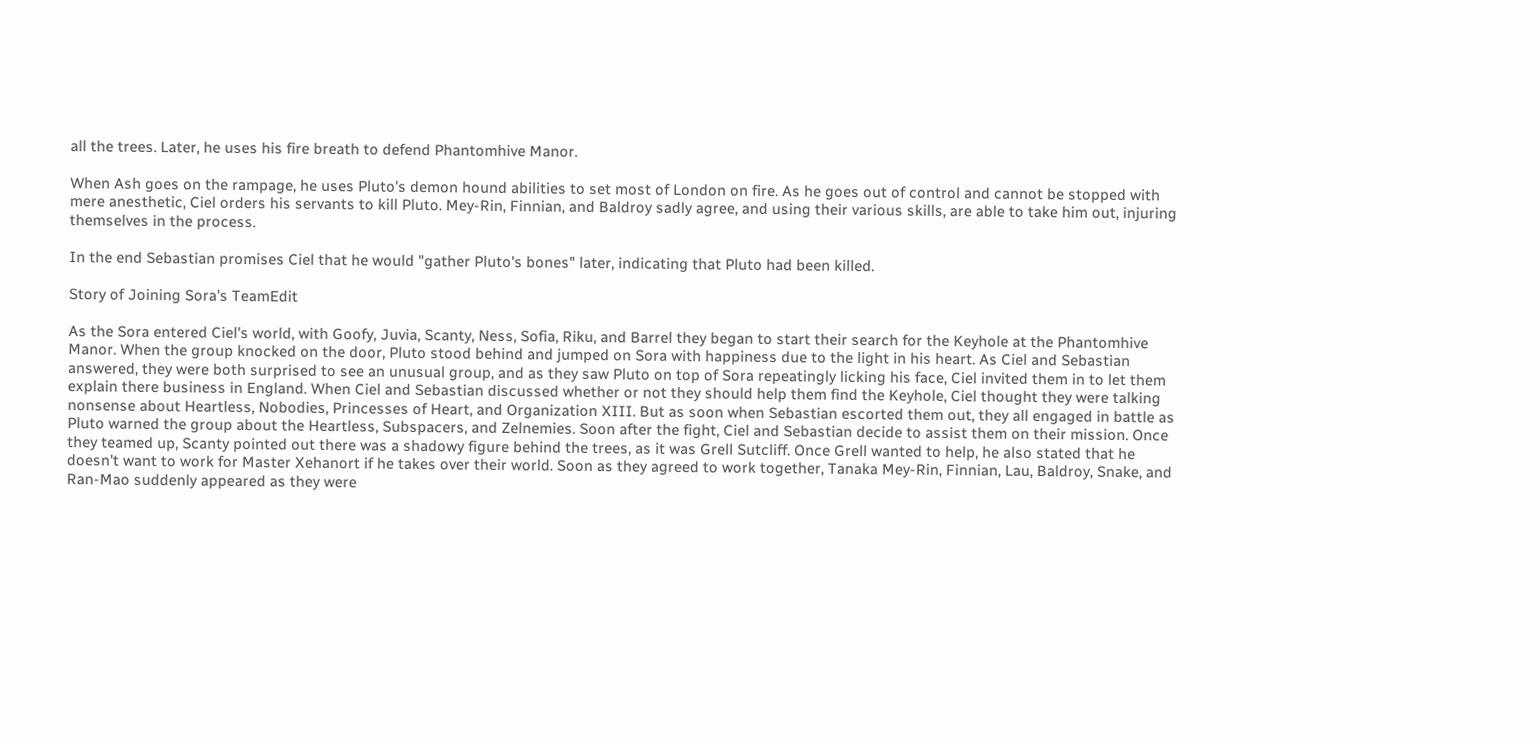all the trees. Later, he uses his fire breath to defend Phantomhive Manor.

When Ash goes on the rampage, he uses Pluto's demon hound abilities to set most of London on fire. As he goes out of control and cannot be stopped with mere anesthetic, Ciel orders his servants to kill Pluto. Mey-Rin, Finnian, and Baldroy sadly agree, and using their various skills, are able to take him out, injuring themselves in the process.

In the end Sebastian promises Ciel that he would "gather Pluto's bones" later, indicating that Pluto had been killed.

Story of Joining Sora's TeamEdit

As the Sora entered Ciel's world, with Goofy, Juvia, Scanty, Ness, Sofia, Riku, and Barrel they began to start their search for the Keyhole at the Phantomhive Manor. When the group knocked on the door, Pluto stood behind and jumped on Sora with happiness due to the light in his heart. As Ciel and Sebastian answered, they were both surprised to see an unusual group, and as they saw Pluto on top of Sora repeatingly licking his face, Ciel invited them in to let them explain there business in England. When Ciel and Sebastian discussed whether or not they should help them find the Keyhole, Ciel thought they were talking nonsense about Heartless, Nobodies, Princesses of Heart, and Organization XIII. But as soon when Sebastian escorted them out, they all engaged in battle as Pluto warned the group about the Heartless, Subspacers, and Zelnemies. Soon after the fight, Ciel and Sebastian decide to assist them on their mission. Once they teamed up, Scanty pointed out there was a shadowy figure behind the trees, as it was Grell Sutcliff. Once Grell wanted to help, he also stated that he doesn't want to work for Master Xehanort if he takes over their world. Soon as they agreed to work together, Tanaka Mey-Rin, Finnian, Lau, Baldroy, Snake, and Ran-Mao suddenly appeared as they were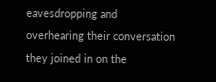eavesdropping and overhearing their conversation they joined in on the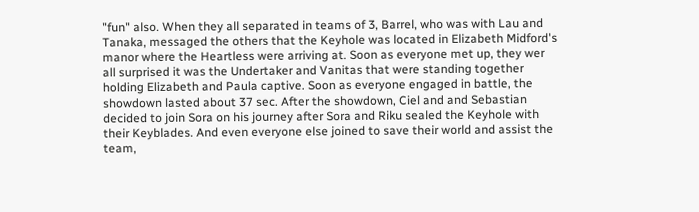"fun" also. When they all separated in teams of 3, Barrel, who was with Lau and Tanaka, messaged the others that the Keyhole was located in Elizabeth Midford's manor where the Heartless were arriving at. Soon as everyone met up, they wer all surprised it was the Undertaker and Vanitas that were standing together holding Elizabeth and Paula captive. Soon as everyone engaged in battle, the showdown lasted about 37 sec. After the showdown, Ciel and and Sebastian decided to join Sora on his journey after Sora and Riku sealed the Keyhole with their Keyblades. And even everyone else joined to save their world and assist the team,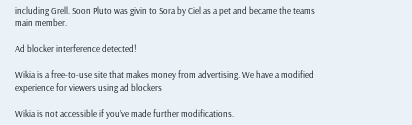including Grell. Soon Pluto was givin to Sora by Ciel as a pet and became the teams main member.

Ad blocker interference detected!

Wikia is a free-to-use site that makes money from advertising. We have a modified experience for viewers using ad blockers

Wikia is not accessible if you’ve made further modifications.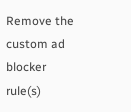Remove the custom ad blocker rule(s)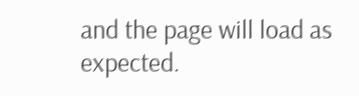and the page will load as expected.